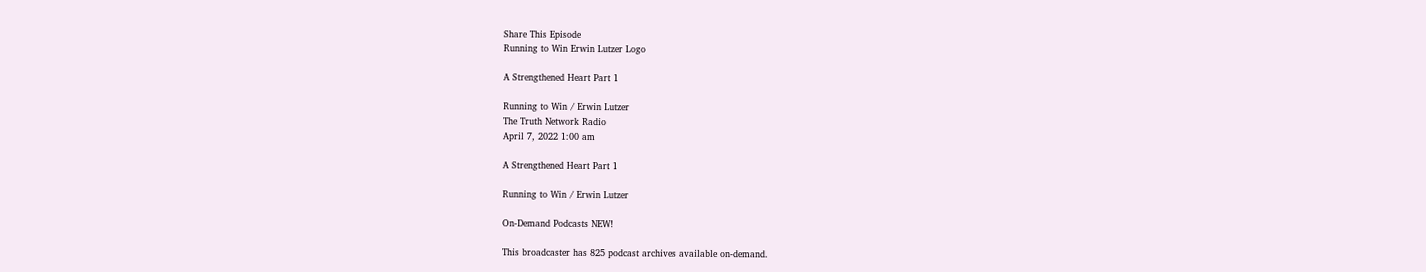Share This Episode
Running to Win Erwin Lutzer Logo

A Strengthened Heart Part 1

Running to Win / Erwin Lutzer
The Truth Network Radio
April 7, 2022 1:00 am

A Strengthened Heart Part 1

Running to Win / Erwin Lutzer

On-Demand Podcasts NEW!

This broadcaster has 825 podcast archives available on-demand.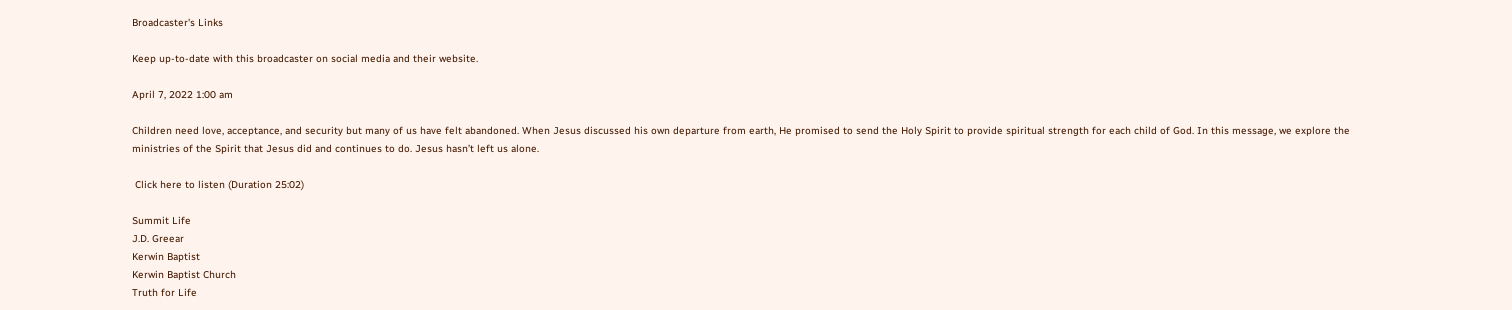Broadcaster's Links

Keep up-to-date with this broadcaster on social media and their website.

April 7, 2022 1:00 am

Children need love, acceptance, and security but many of us have felt abandoned. When Jesus discussed his own departure from earth, He promised to send the Holy Spirit to provide spiritual strength for each child of God. In this message, we explore the ministries of the Spirit that Jesus did and continues to do. Jesus hasn’t left us alone.

 Click here to listen (Duration 25:02)

Summit Life
J.D. Greear
Kerwin Baptist
Kerwin Baptist Church
Truth for Life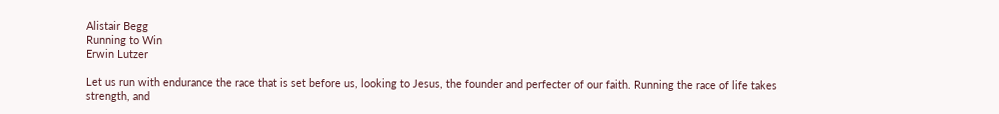Alistair Begg
Running to Win
Erwin Lutzer

Let us run with endurance the race that is set before us, looking to Jesus, the founder and perfecter of our faith. Running the race of life takes strength, and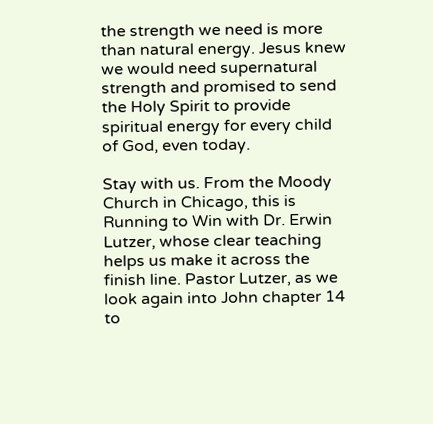the strength we need is more than natural energy. Jesus knew we would need supernatural strength and promised to send the Holy Spirit to provide spiritual energy for every child of God, even today.

Stay with us. From the Moody Church in Chicago, this is Running to Win with Dr. Erwin Lutzer, whose clear teaching helps us make it across the finish line. Pastor Lutzer, as we look again into John chapter 14 to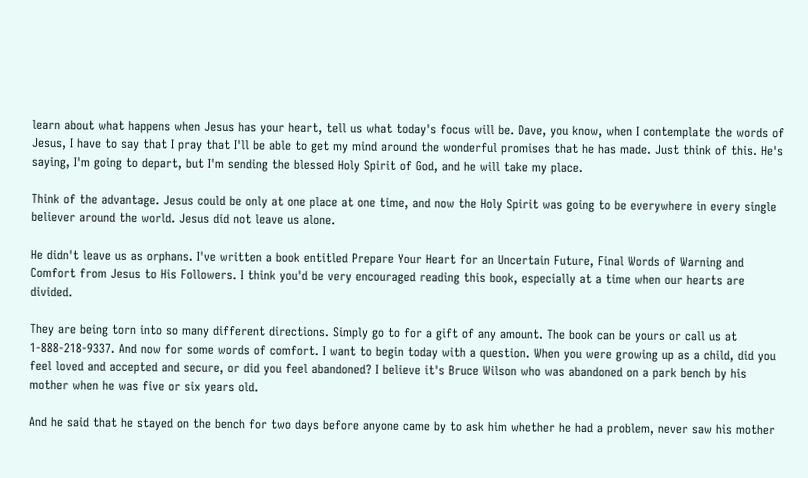learn about what happens when Jesus has your heart, tell us what today's focus will be. Dave, you know, when I contemplate the words of Jesus, I have to say that I pray that I'll be able to get my mind around the wonderful promises that he has made. Just think of this. He's saying, I'm going to depart, but I'm sending the blessed Holy Spirit of God, and he will take my place.

Think of the advantage. Jesus could be only at one place at one time, and now the Holy Spirit was going to be everywhere in every single believer around the world. Jesus did not leave us alone.

He didn't leave us as orphans. I've written a book entitled Prepare Your Heart for an Uncertain Future, Final Words of Warning and Comfort from Jesus to His Followers. I think you'd be very encouraged reading this book, especially at a time when our hearts are divided.

They are being torn into so many different directions. Simply go to for a gift of any amount. The book can be yours or call us at 1-888-218-9337. And now for some words of comfort. I want to begin today with a question. When you were growing up as a child, did you feel loved and accepted and secure, or did you feel abandoned? I believe it's Bruce Wilson who was abandoned on a park bench by his mother when he was five or six years old.

And he said that he stayed on the bench for two days before anyone came by to ask him whether he had a problem, never saw his mother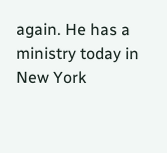again. He has a ministry today in New York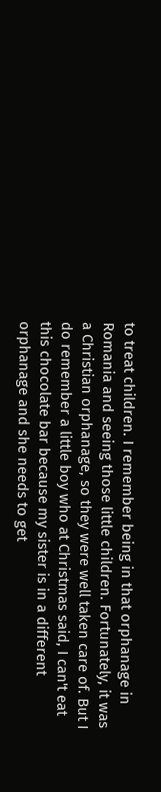to treat children. I remember being in that orphanage in Romania and seeing those little children. Fortunately, it was a Christian orphanage, so they were well taken care of. But I do remember a little boy who at Christmas said, I can't eat this chocolate bar because my sister is in a different orphanage and she needs to get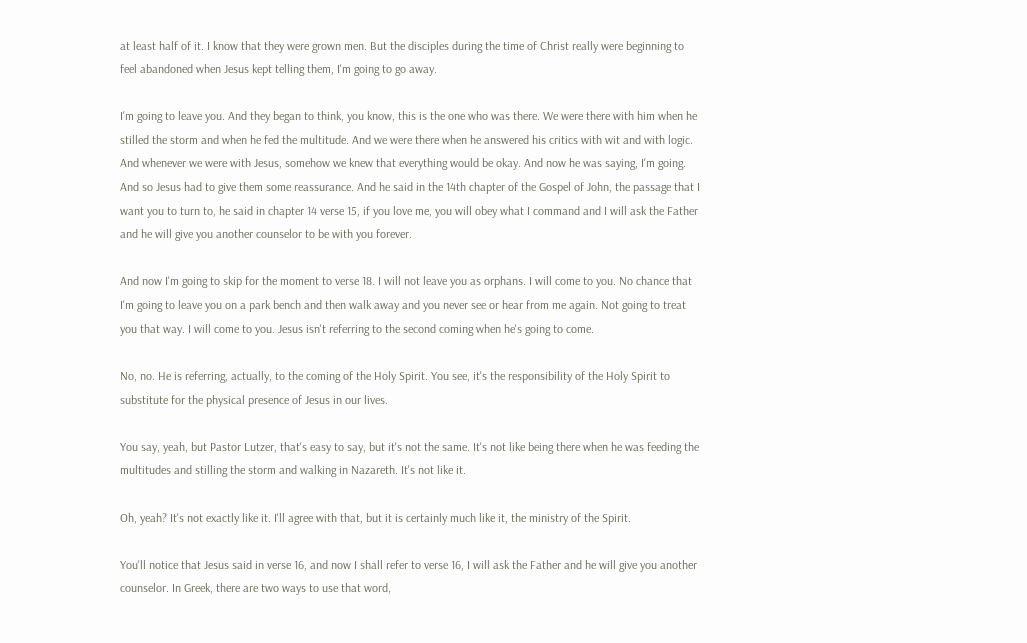at least half of it. I know that they were grown men. But the disciples during the time of Christ really were beginning to feel abandoned when Jesus kept telling them, I'm going to go away.

I'm going to leave you. And they began to think, you know, this is the one who was there. We were there with him when he stilled the storm and when he fed the multitude. And we were there when he answered his critics with wit and with logic. And whenever we were with Jesus, somehow we knew that everything would be okay. And now he was saying, I'm going. And so Jesus had to give them some reassurance. And he said in the 14th chapter of the Gospel of John, the passage that I want you to turn to, he said in chapter 14 verse 15, if you love me, you will obey what I command and I will ask the Father and he will give you another counselor to be with you forever.

And now I'm going to skip for the moment to verse 18. I will not leave you as orphans. I will come to you. No chance that I'm going to leave you on a park bench and then walk away and you never see or hear from me again. Not going to treat you that way. I will come to you. Jesus isn't referring to the second coming when he's going to come.

No, no. He is referring, actually, to the coming of the Holy Spirit. You see, it's the responsibility of the Holy Spirit to substitute for the physical presence of Jesus in our lives.

You say, yeah, but Pastor Lutzer, that's easy to say, but it's not the same. It's not like being there when he was feeding the multitudes and stilling the storm and walking in Nazareth. It's not like it.

Oh, yeah? It's not exactly like it. I'll agree with that, but it is certainly much like it, the ministry of the Spirit.

You'll notice that Jesus said in verse 16, and now I shall refer to verse 16, I will ask the Father and he will give you another counselor. In Greek, there are two ways to use that word,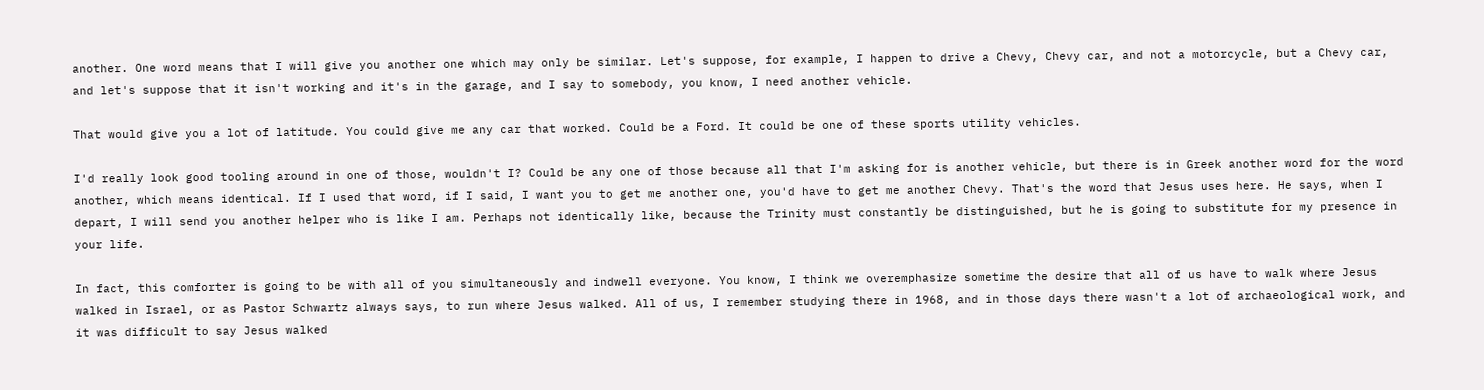another. One word means that I will give you another one which may only be similar. Let's suppose, for example, I happen to drive a Chevy, Chevy car, and not a motorcycle, but a Chevy car, and let's suppose that it isn't working and it's in the garage, and I say to somebody, you know, I need another vehicle.

That would give you a lot of latitude. You could give me any car that worked. Could be a Ford. It could be one of these sports utility vehicles.

I'd really look good tooling around in one of those, wouldn't I? Could be any one of those because all that I'm asking for is another vehicle, but there is in Greek another word for the word another, which means identical. If I used that word, if I said, I want you to get me another one, you'd have to get me another Chevy. That's the word that Jesus uses here. He says, when I depart, I will send you another helper who is like I am. Perhaps not identically like, because the Trinity must constantly be distinguished, but he is going to substitute for my presence in your life.

In fact, this comforter is going to be with all of you simultaneously and indwell everyone. You know, I think we overemphasize sometime the desire that all of us have to walk where Jesus walked in Israel, or as Pastor Schwartz always says, to run where Jesus walked. All of us, I remember studying there in 1968, and in those days there wasn't a lot of archaeological work, and it was difficult to say Jesus walked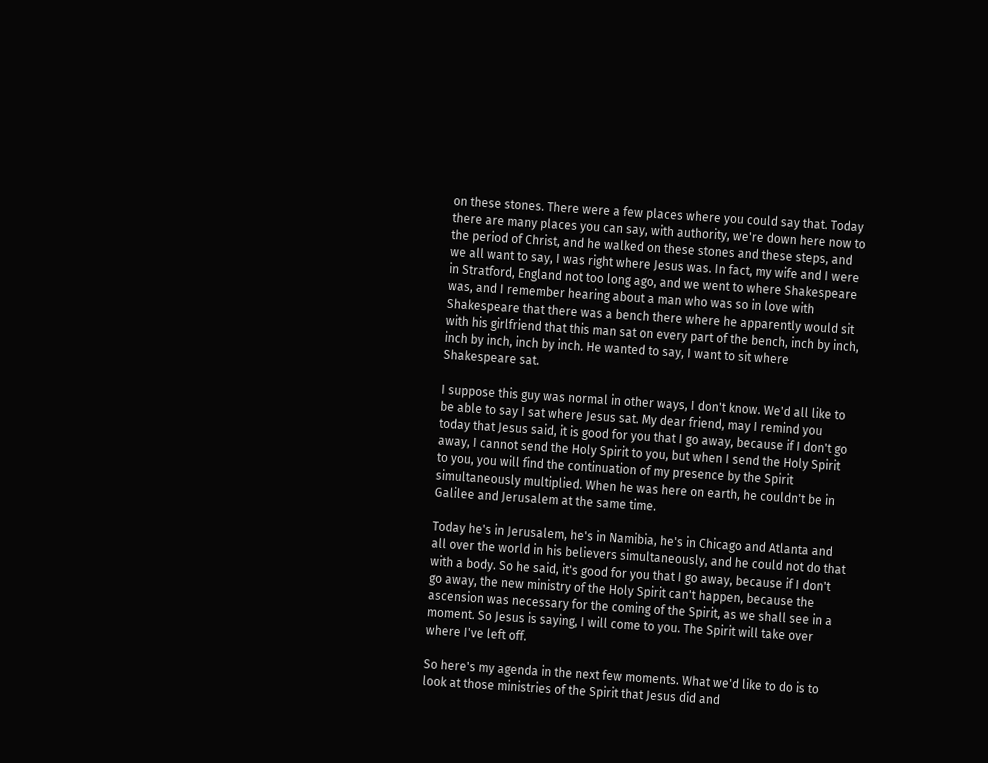on these stones. There were a few places where you could say that. Today there are many places you can say, with authority, we're down here now to the period of Christ, and he walked on these stones and these steps, and we all want to say, I was right where Jesus was. In fact, my wife and I were in Stratford, England not too long ago, and we went to where Shakespeare was, and I remember hearing about a man who was so in love with Shakespeare that there was a bench there where he apparently would sit with his girlfriend that this man sat on every part of the bench, inch by inch, inch by inch, inch by inch. He wanted to say, I want to sit where Shakespeare sat.

I suppose this guy was normal in other ways, I don't know. We'd all like to be able to say I sat where Jesus sat. My dear friend, may I remind you today that Jesus said, it is good for you that I go away, because if I don't go away, I cannot send the Holy Spirit to you, but when I send the Holy Spirit to you, you will find the continuation of my presence by the Spirit simultaneously multiplied. When he was here on earth, he couldn't be in Galilee and Jerusalem at the same time.

Today he's in Jerusalem, he's in Namibia, he's in Chicago and Atlanta and all over the world in his believers simultaneously, and he could not do that with a body. So he said, it's good for you that I go away, because if I don't go away, the new ministry of the Holy Spirit can't happen, because the ascension was necessary for the coming of the Spirit, as we shall see in a moment. So Jesus is saying, I will come to you. The Spirit will take over where I've left off.

So here's my agenda in the next few moments. What we'd like to do is to look at those ministries of the Spirit that Jesus did and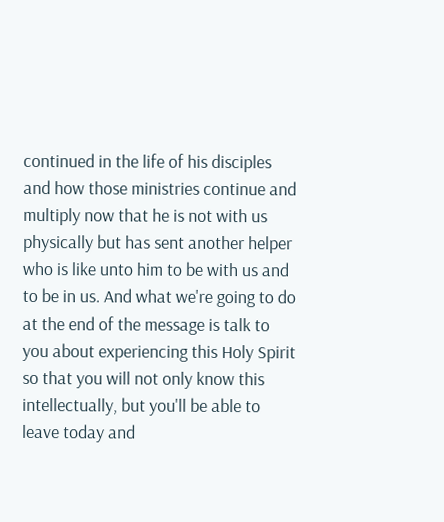continued in the life of his disciples and how those ministries continue and multiply now that he is not with us physically but has sent another helper who is like unto him to be with us and to be in us. And what we're going to do at the end of the message is talk to you about experiencing this Holy Spirit so that you will not only know this intellectually, but you'll be able to leave today and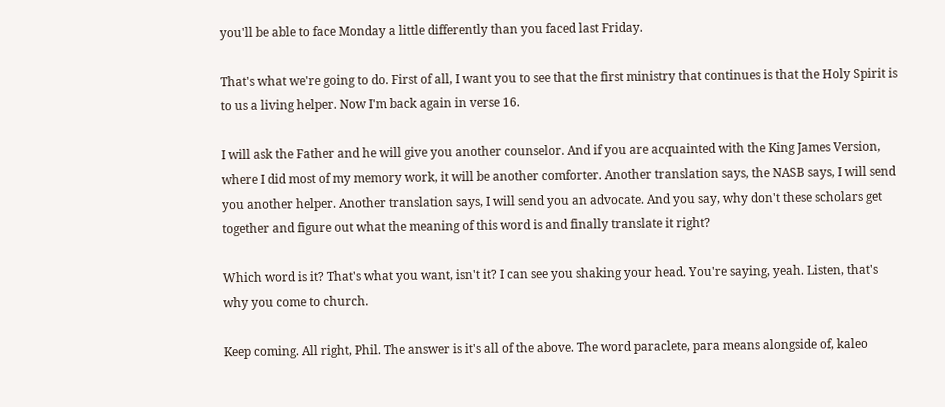you'll be able to face Monday a little differently than you faced last Friday.

That's what we're going to do. First of all, I want you to see that the first ministry that continues is that the Holy Spirit is to us a living helper. Now I'm back again in verse 16.

I will ask the Father and he will give you another counselor. And if you are acquainted with the King James Version, where I did most of my memory work, it will be another comforter. Another translation says, the NASB says, I will send you another helper. Another translation says, I will send you an advocate. And you say, why don't these scholars get together and figure out what the meaning of this word is and finally translate it right?

Which word is it? That's what you want, isn't it? I can see you shaking your head. You're saying, yeah. Listen, that's why you come to church.

Keep coming. All right, Phil. The answer is it's all of the above. The word paraclete, para means alongside of, kaleo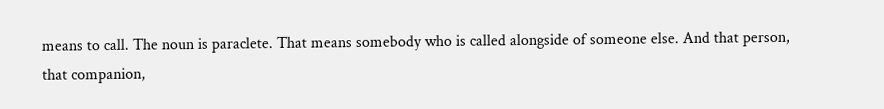means to call. The noun is paraclete. That means somebody who is called alongside of someone else. And that person, that companion,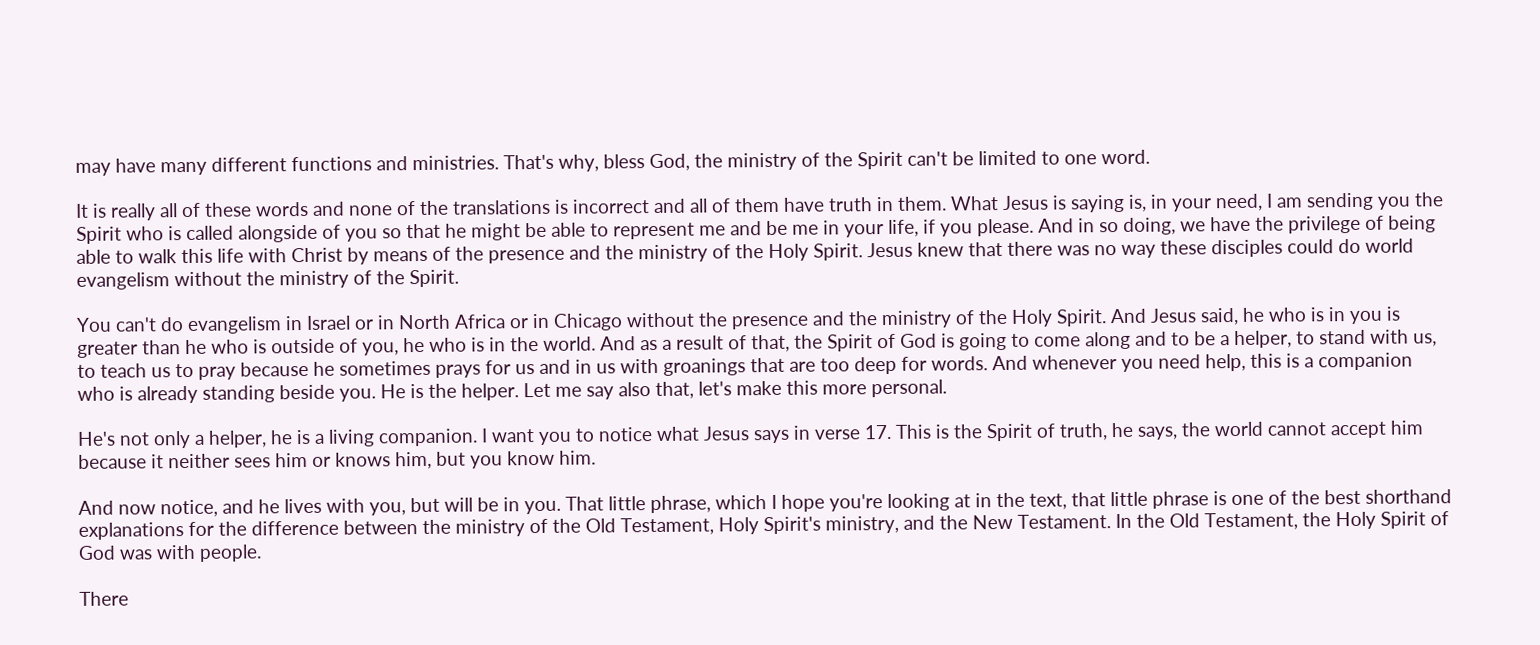may have many different functions and ministries. That's why, bless God, the ministry of the Spirit can't be limited to one word.

It is really all of these words and none of the translations is incorrect and all of them have truth in them. What Jesus is saying is, in your need, I am sending you the Spirit who is called alongside of you so that he might be able to represent me and be me in your life, if you please. And in so doing, we have the privilege of being able to walk this life with Christ by means of the presence and the ministry of the Holy Spirit. Jesus knew that there was no way these disciples could do world evangelism without the ministry of the Spirit.

You can't do evangelism in Israel or in North Africa or in Chicago without the presence and the ministry of the Holy Spirit. And Jesus said, he who is in you is greater than he who is outside of you, he who is in the world. And as a result of that, the Spirit of God is going to come along and to be a helper, to stand with us, to teach us to pray because he sometimes prays for us and in us with groanings that are too deep for words. And whenever you need help, this is a companion who is already standing beside you. He is the helper. Let me say also that, let's make this more personal.

He's not only a helper, he is a living companion. I want you to notice what Jesus says in verse 17. This is the Spirit of truth, he says, the world cannot accept him because it neither sees him or knows him, but you know him.

And now notice, and he lives with you, but will be in you. That little phrase, which I hope you're looking at in the text, that little phrase is one of the best shorthand explanations for the difference between the ministry of the Old Testament, Holy Spirit's ministry, and the New Testament. In the Old Testament, the Holy Spirit of God was with people.

There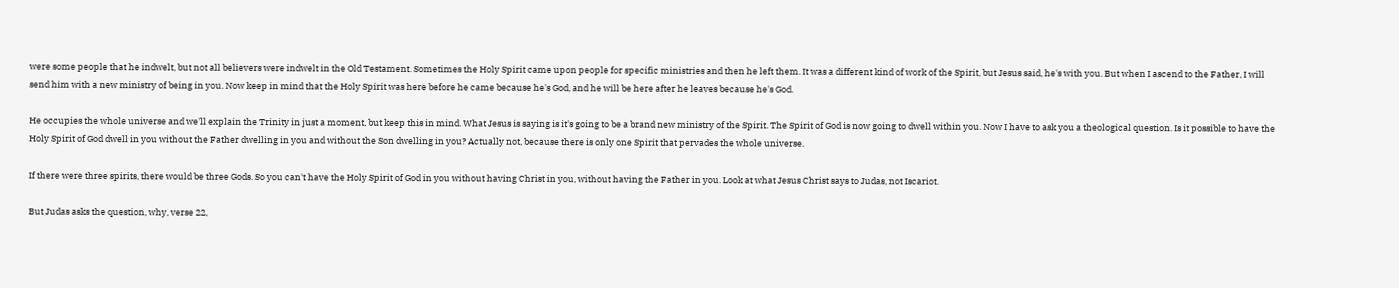were some people that he indwelt, but not all believers were indwelt in the Old Testament. Sometimes the Holy Spirit came upon people for specific ministries and then he left them. It was a different kind of work of the Spirit, but Jesus said, he's with you. But when I ascend to the Father, I will send him with a new ministry of being in you. Now keep in mind that the Holy Spirit was here before he came because he's God, and he will be here after he leaves because he's God.

He occupies the whole universe and we'll explain the Trinity in just a moment, but keep this in mind. What Jesus is saying is it's going to be a brand new ministry of the Spirit. The Spirit of God is now going to dwell within you. Now I have to ask you a theological question. Is it possible to have the Holy Spirit of God dwell in you without the Father dwelling in you and without the Son dwelling in you? Actually not, because there is only one Spirit that pervades the whole universe.

If there were three spirits, there would be three Gods. So you can't have the Holy Spirit of God in you without having Christ in you, without having the Father in you. Look at what Jesus Christ says to Judas, not Iscariot.

But Judas asks the question, why, verse 22,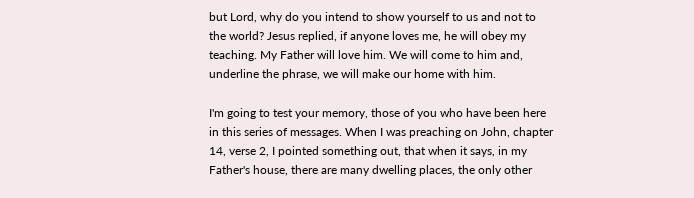but Lord, why do you intend to show yourself to us and not to the world? Jesus replied, if anyone loves me, he will obey my teaching. My Father will love him. We will come to him and, underline the phrase, we will make our home with him.

I'm going to test your memory, those of you who have been here in this series of messages. When I was preaching on John, chapter 14, verse 2, I pointed something out, that when it says, in my Father's house, there are many dwelling places, the only other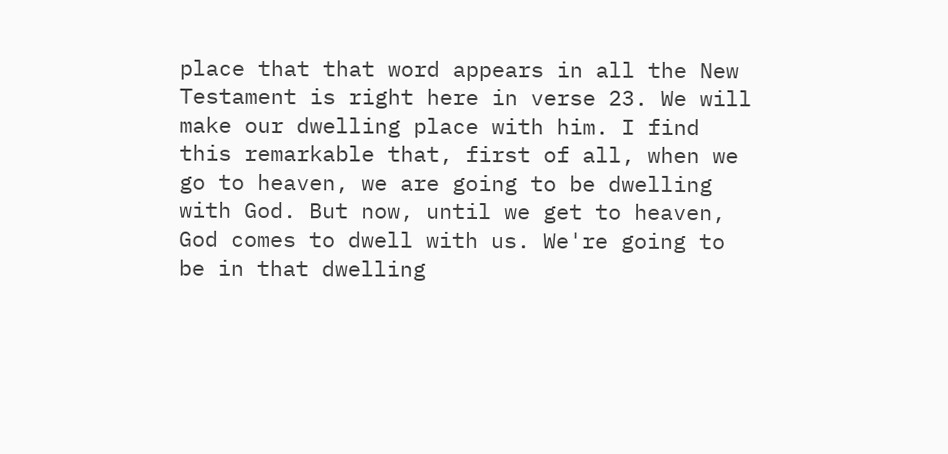place that that word appears in all the New Testament is right here in verse 23. We will make our dwelling place with him. I find this remarkable that, first of all, when we go to heaven, we are going to be dwelling with God. But now, until we get to heaven, God comes to dwell with us. We're going to be in that dwelling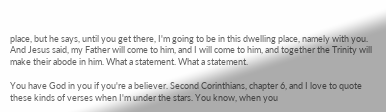place, but he says, until you get there, I'm going to be in this dwelling place, namely with you. And Jesus said, my Father will come to him, and I will come to him, and together the Trinity will make their abode in him. What a statement. What a statement.

You have God in you if you're a believer. Second Corinthians, chapter 6, and I love to quote these kinds of verses when I'm under the stars. You know, when you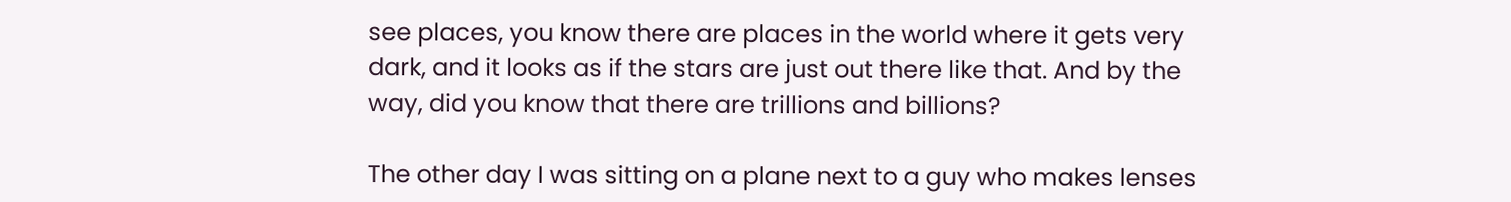see places, you know there are places in the world where it gets very dark, and it looks as if the stars are just out there like that. And by the way, did you know that there are trillions and billions?

The other day I was sitting on a plane next to a guy who makes lenses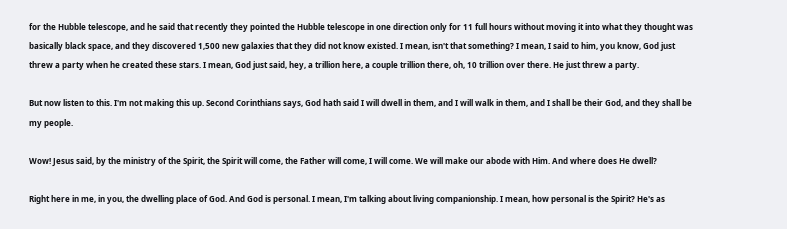for the Hubble telescope, and he said that recently they pointed the Hubble telescope in one direction only for 11 full hours without moving it into what they thought was basically black space, and they discovered 1,500 new galaxies that they did not know existed. I mean, isn't that something? I mean, I said to him, you know, God just threw a party when he created these stars. I mean, God just said, hey, a trillion here, a couple trillion there, oh, 10 trillion over there. He just threw a party.

But now listen to this. I'm not making this up. Second Corinthians says, God hath said I will dwell in them, and I will walk in them, and I shall be their God, and they shall be my people.

Wow! Jesus said, by the ministry of the Spirit, the Spirit will come, the Father will come, I will come. We will make our abode with Him. And where does He dwell?

Right here in me, in you, the dwelling place of God. And God is personal. I mean, I'm talking about living companionship. I mean, how personal is the Spirit? He's as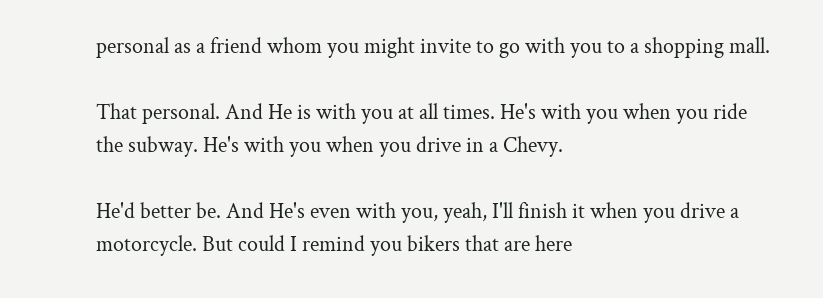personal as a friend whom you might invite to go with you to a shopping mall.

That personal. And He is with you at all times. He's with you when you ride the subway. He's with you when you drive in a Chevy.

He'd better be. And He's even with you, yeah, I'll finish it when you drive a motorcycle. But could I remind you bikers that are here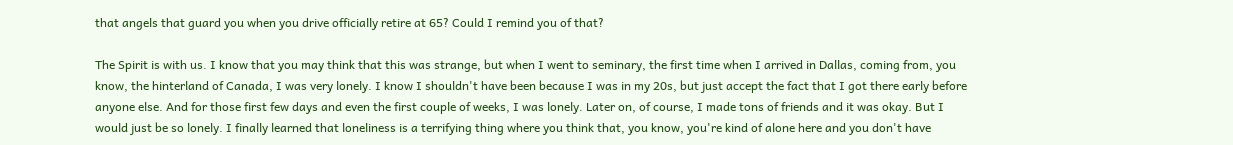that angels that guard you when you drive officially retire at 65? Could I remind you of that?

The Spirit is with us. I know that you may think that this was strange, but when I went to seminary, the first time when I arrived in Dallas, coming from, you know, the hinterland of Canada, I was very lonely. I know I shouldn't have been because I was in my 20s, but just accept the fact that I got there early before anyone else. And for those first few days and even the first couple of weeks, I was lonely. Later on, of course, I made tons of friends and it was okay. But I would just be so lonely. I finally learned that loneliness is a terrifying thing where you think that, you know, you're kind of alone here and you don't have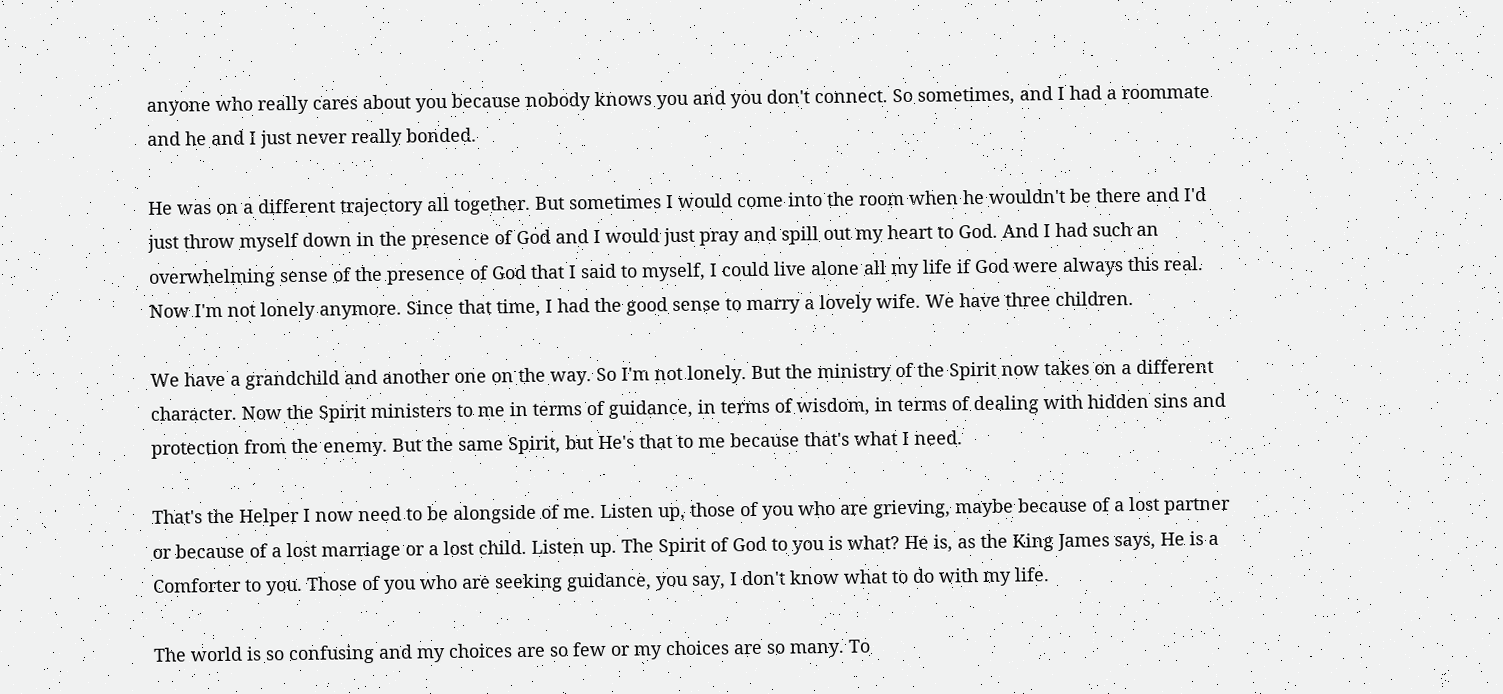anyone who really cares about you because nobody knows you and you don't connect. So sometimes, and I had a roommate and he and I just never really bonded.

He was on a different trajectory all together. But sometimes I would come into the room when he wouldn't be there and I'd just throw myself down in the presence of God and I would just pray and spill out my heart to God. And I had such an overwhelming sense of the presence of God that I said to myself, I could live alone all my life if God were always this real. Now I'm not lonely anymore. Since that time, I had the good sense to marry a lovely wife. We have three children.

We have a grandchild and another one on the way. So I'm not lonely. But the ministry of the Spirit now takes on a different character. Now the Spirit ministers to me in terms of guidance, in terms of wisdom, in terms of dealing with hidden sins and protection from the enemy. But the same Spirit, but He's that to me because that's what I need.

That's the Helper I now need to be alongside of me. Listen up, those of you who are grieving, maybe because of a lost partner or because of a lost marriage or a lost child. Listen up. The Spirit of God to you is what? He is, as the King James says, He is a Comforter to you. Those of you who are seeking guidance, you say, I don't know what to do with my life.

The world is so confusing and my choices are so few or my choices are so many. To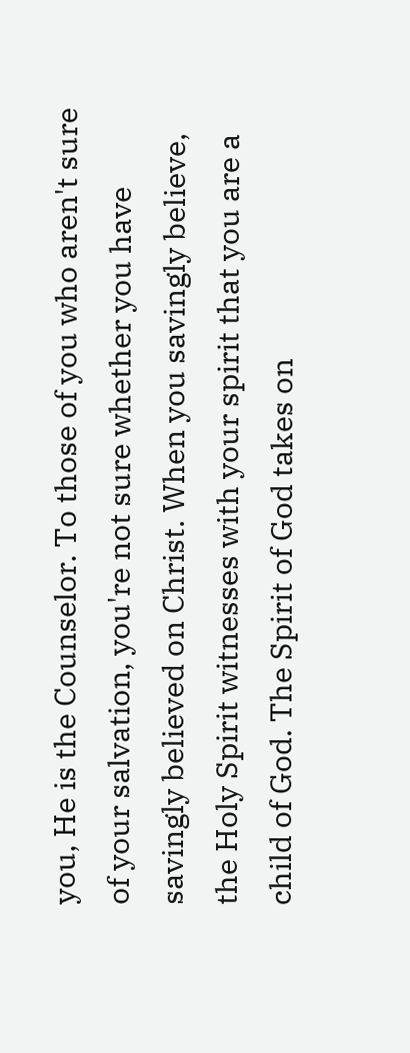you, He is the Counselor. To those of you who aren't sure of your salvation, you're not sure whether you have savingly believed on Christ. When you savingly believe, the Holy Spirit witnesses with your spirit that you are a child of God. The Spirit of God takes on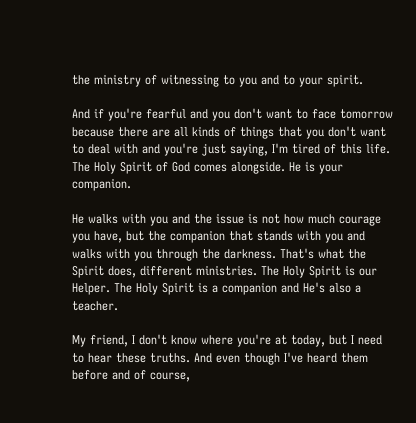the ministry of witnessing to you and to your spirit.

And if you're fearful and you don't want to face tomorrow because there are all kinds of things that you don't want to deal with and you're just saying, I'm tired of this life. The Holy Spirit of God comes alongside. He is your companion.

He walks with you and the issue is not how much courage you have, but the companion that stands with you and walks with you through the darkness. That's what the Spirit does, different ministries. The Holy Spirit is our Helper. The Holy Spirit is a companion and He's also a teacher.

My friend, I don't know where you're at today, but I need to hear these truths. And even though I've heard them before and of course,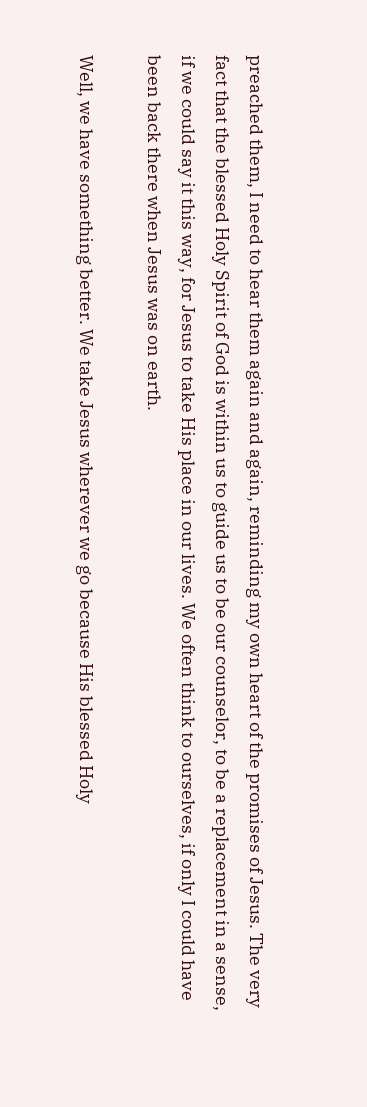preached them, I need to hear them again and again, reminding my own heart of the promises of Jesus. The very fact that the blessed Holy Spirit of God is within us to guide us to be our counselor, to be a replacement in a sense, if we could say it this way, for Jesus to take His place in our lives. We often think to ourselves, if only I could have been back there when Jesus was on earth.

Well, we have something better. We take Jesus wherever we go because His blessed Holy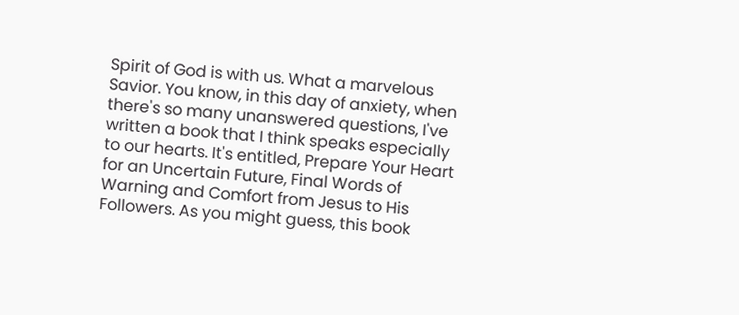Spirit of God is with us. What a marvelous Savior. You know, in this day of anxiety, when there's so many unanswered questions, I've written a book that I think speaks especially to our hearts. It's entitled, Prepare Your Heart for an Uncertain Future, Final Words of Warning and Comfort from Jesus to His Followers. As you might guess, this book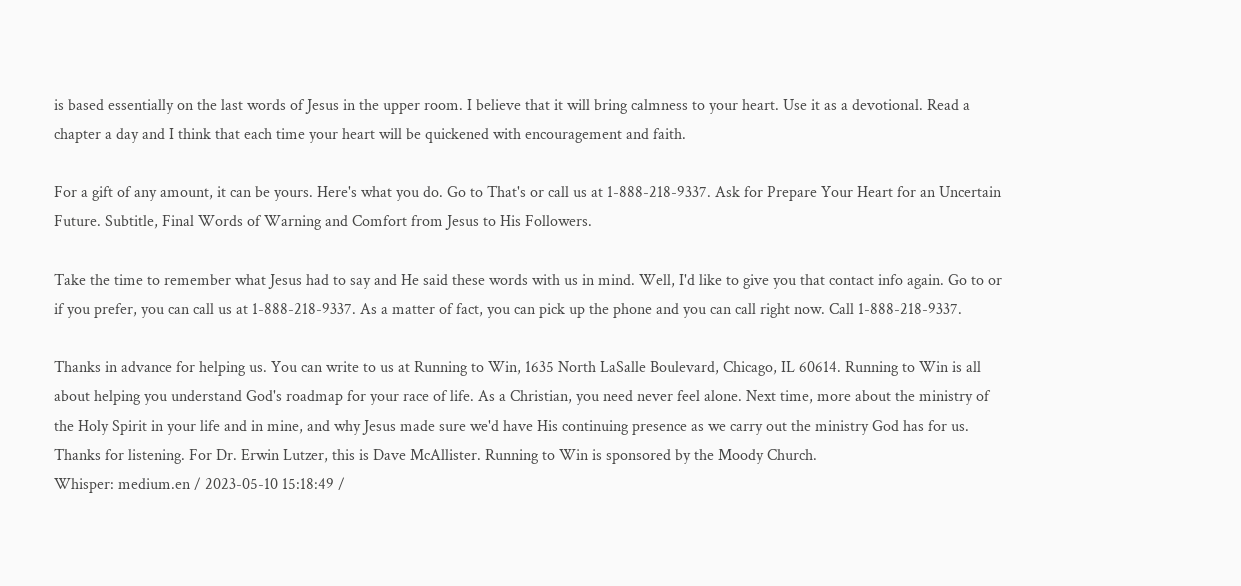is based essentially on the last words of Jesus in the upper room. I believe that it will bring calmness to your heart. Use it as a devotional. Read a chapter a day and I think that each time your heart will be quickened with encouragement and faith.

For a gift of any amount, it can be yours. Here's what you do. Go to That's or call us at 1-888-218-9337. Ask for Prepare Your Heart for an Uncertain Future. Subtitle, Final Words of Warning and Comfort from Jesus to His Followers.

Take the time to remember what Jesus had to say and He said these words with us in mind. Well, I'd like to give you that contact info again. Go to or if you prefer, you can call us at 1-888-218-9337. As a matter of fact, you can pick up the phone and you can call right now. Call 1-888-218-9337.

Thanks in advance for helping us. You can write to us at Running to Win, 1635 North LaSalle Boulevard, Chicago, IL 60614. Running to Win is all about helping you understand God's roadmap for your race of life. As a Christian, you need never feel alone. Next time, more about the ministry of the Holy Spirit in your life and in mine, and why Jesus made sure we'd have His continuing presence as we carry out the ministry God has for us. Thanks for listening. For Dr. Erwin Lutzer, this is Dave McAllister. Running to Win is sponsored by the Moody Church.
Whisper: medium.en / 2023-05-10 15:18:49 /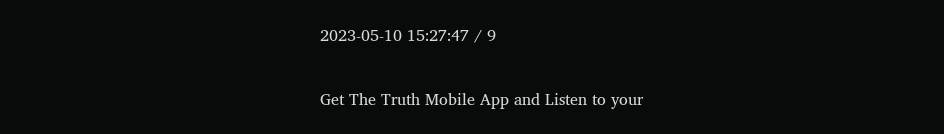2023-05-10 15:27:47 / 9

Get The Truth Mobile App and Listen to your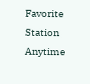Favorite Station Anytime